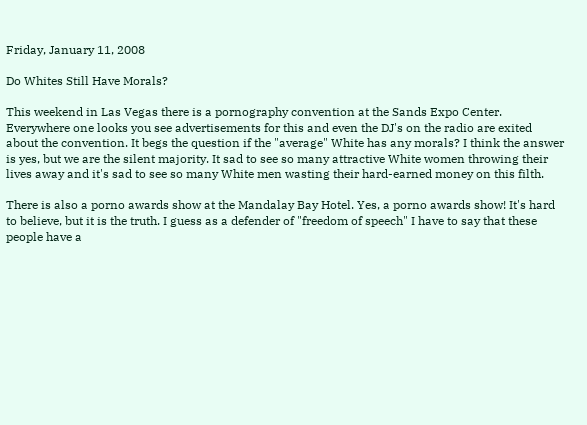Friday, January 11, 2008

Do Whites Still Have Morals?

This weekend in Las Vegas there is a pornography convention at the Sands Expo Center. Everywhere one looks you see advertisements for this and even the DJ's on the radio are exited about the convention. It begs the question if the "average" White has any morals? I think the answer is yes, but we are the silent majority. It sad to see so many attractive White women throwing their lives away and it's sad to see so many White men wasting their hard-earned money on this filth.

There is also a porno awards show at the Mandalay Bay Hotel. Yes, a porno awards show! It's hard to believe, but it is the truth. I guess as a defender of "freedom of speech" I have to say that these people have a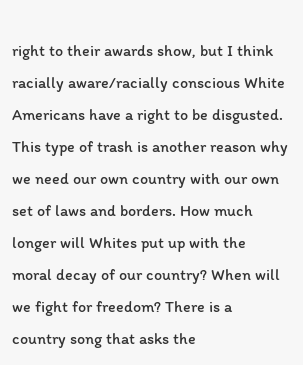right to their awards show, but I think racially aware/racially conscious White Americans have a right to be disgusted. This type of trash is another reason why we need our own country with our own set of laws and borders. How much longer will Whites put up with the moral decay of our country? When will we fight for freedom? There is a country song that asks the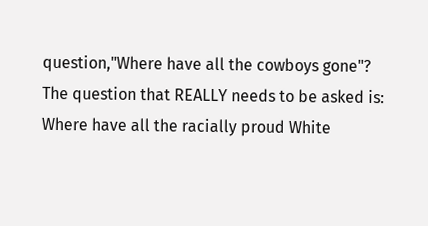question,"Where have all the cowboys gone"? The question that REALLY needs to be asked is: Where have all the racially proud White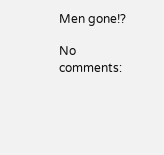Men gone!?

No comments: